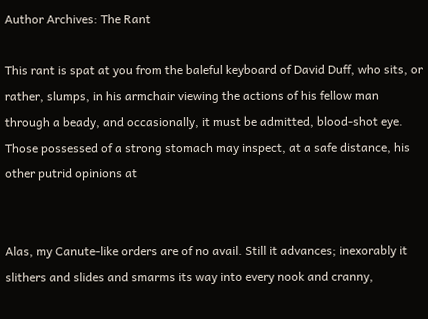Author Archives: The Rant

This rant is spat at you from the baleful keyboard of David Duff, who sits, or rather, slumps, in his armchair viewing the actions of his fellow man through a beady, and occasionally, it must be admitted, blood-shot eye. Those possessed of a strong stomach may inspect, at a safe distance, his other putrid opinions at


Alas, my Canute-like orders are of no avail. Still it advances; inexorably it slithers and slides and smarms its way into every nook and cranny,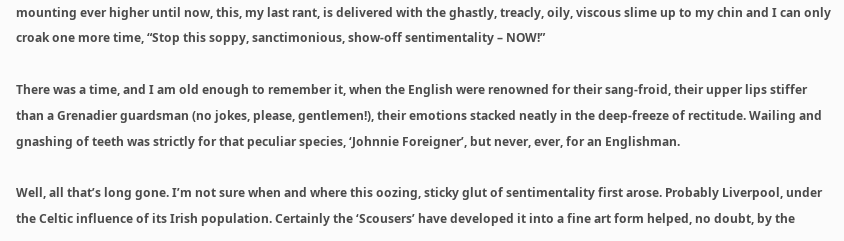mounting ever higher until now, this, my last rant, is delivered with the ghastly, treacly, oily, viscous slime up to my chin and I can only croak one more time, “Stop this soppy, sanctimonious, show-off sentimentality – NOW!”

There was a time, and I am old enough to remember it, when the English were renowned for their sang-froid, their upper lips stiffer than a Grenadier guardsman (no jokes, please, gentlemen!), their emotions stacked neatly in the deep-freeze of rectitude. Wailing and gnashing of teeth was strictly for that peculiar species, ‘Johnnie Foreigner’, but never, ever, for an Englishman.

Well, all that’s long gone. I’m not sure when and where this oozing, sticky glut of sentimentality first arose. Probably Liverpool, under the Celtic influence of its Irish population. Certainly the ‘Scousers’ have developed it into a fine art form helped, no doubt, by the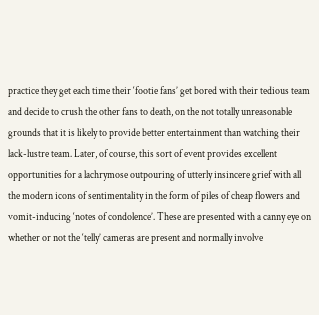practice they get each time their ‘footie fans’ get bored with their tedious team and decide to crush the other fans to death, on the not totally unreasonable grounds that it is likely to provide better entertainment than watching their lack-lustre team. Later, of course, this sort of event provides excellent opportunities for a lachrymose outpouring of utterly insincere grief with all the modern icons of sentimentality in the form of piles of cheap flowers and vomit-inducing ‘notes of condolence’. These are presented with a canny eye on whether or not the ‘telly’ cameras are present and normally involve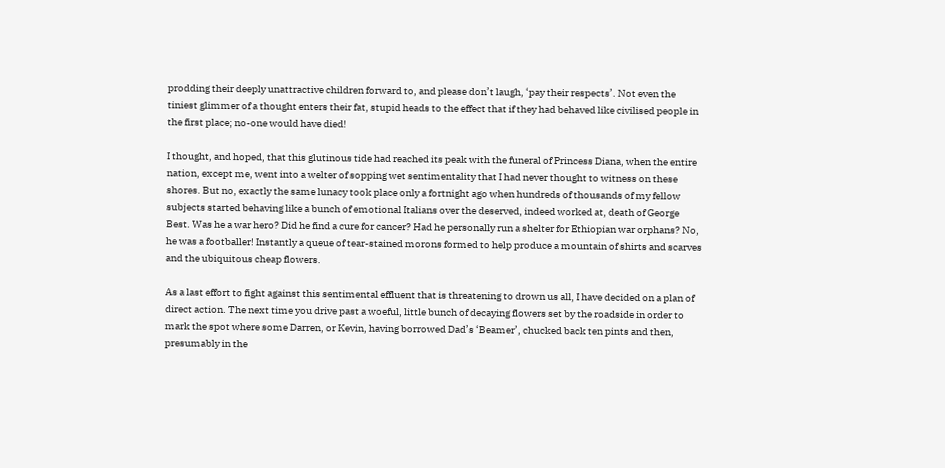prodding their deeply unattractive children forward to, and please don’t laugh, ‘pay their respects’. Not even the tiniest glimmer of a thought enters their fat, stupid heads to the effect that if they had behaved like civilised people in the first place; no-one would have died!

I thought, and hoped, that this glutinous tide had reached its peak with the funeral of Princess Diana, when the entire nation, except me, went into a welter of sopping wet sentimentality that I had never thought to witness on these shores. But no, exactly the same lunacy took place only a fortnight ago when hundreds of thousands of my fellow subjects started behaving like a bunch of emotional Italians over the deserved, indeed worked at, death of George Best. Was he a war hero? Did he find a cure for cancer? Had he personally run a shelter for Ethiopian war orphans? No, he was a footballer! Instantly a queue of tear-stained morons formed to help produce a mountain of shirts and scarves and the ubiquitous cheap flowers.

As a last effort to fight against this sentimental effluent that is threatening to drown us all, I have decided on a plan of direct action. The next time you drive past a woeful, little bunch of decaying flowers set by the roadside in order to mark the spot where some Darren, or Kevin, having borrowed Dad’s ‘Beamer’, chucked back ten pints and then, presumably in the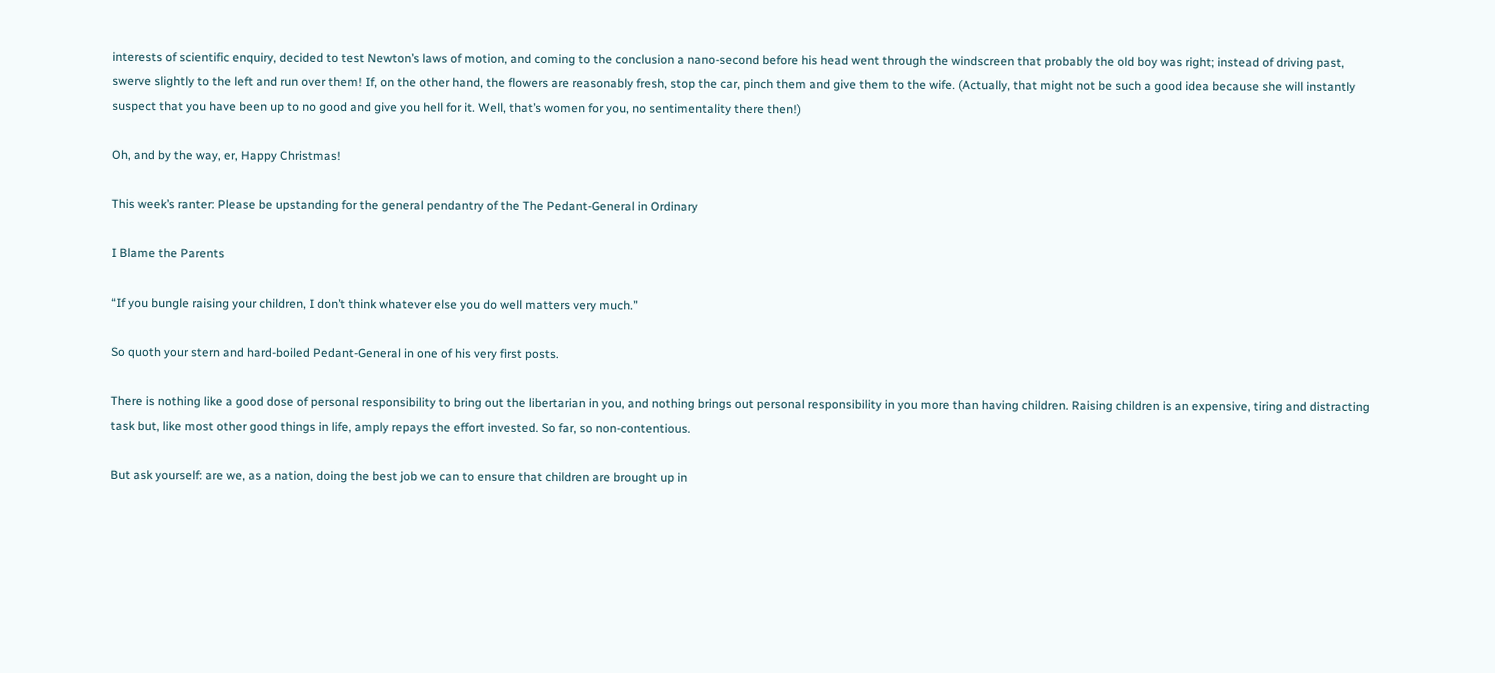interests of scientific enquiry, decided to test Newton’s laws of motion, and coming to the conclusion a nano-second before his head went through the windscreen that probably the old boy was right; instead of driving past, swerve slightly to the left and run over them! If, on the other hand, the flowers are reasonably fresh, stop the car, pinch them and give them to the wife. (Actually, that might not be such a good idea because she will instantly suspect that you have been up to no good and give you hell for it. Well, that’s women for you, no sentimentality there then!)

Oh, and by the way, er, Happy Christmas!

This week’s ranter: Please be upstanding for the general pendantry of the The Pedant-General in Ordinary

I Blame the Parents

“If you bungle raising your children, I don’t think whatever else you do well matters very much.”

So quoth your stern and hard-boiled Pedant-General in one of his very first posts.

There is nothing like a good dose of personal responsibility to bring out the libertarian in you, and nothing brings out personal responsibility in you more than having children. Raising children is an expensive, tiring and distracting task but, like most other good things in life, amply repays the effort invested. So far, so non-contentious.

But ask yourself: are we, as a nation, doing the best job we can to ensure that children are brought up in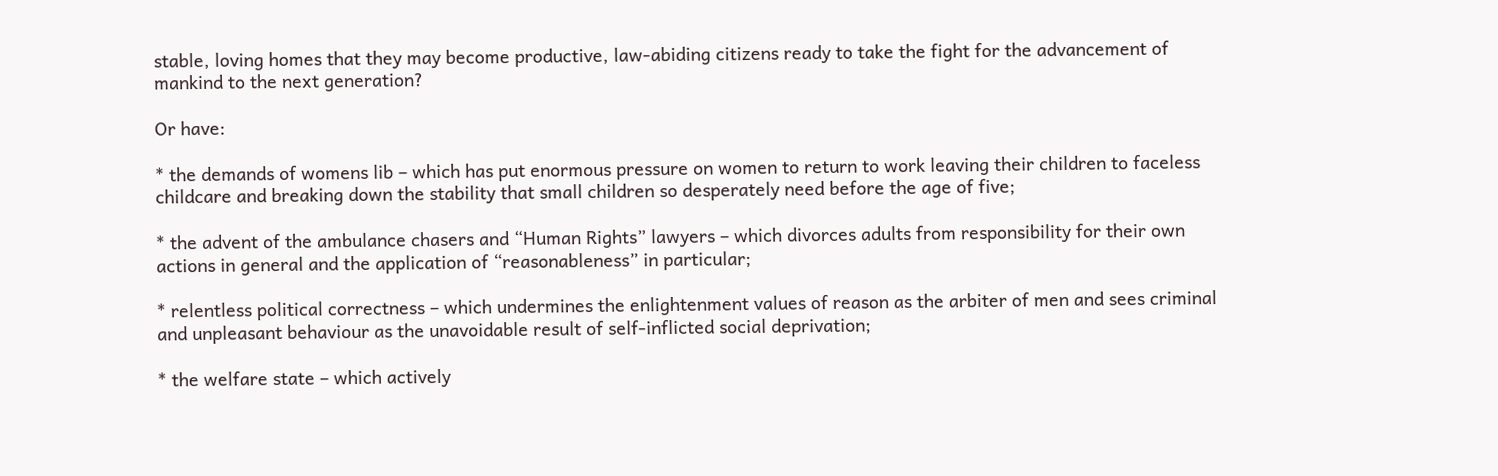stable, loving homes that they may become productive, law-abiding citizens ready to take the fight for the advancement of mankind to the next generation?

Or have:

* the demands of womens lib – which has put enormous pressure on women to return to work leaving their children to faceless childcare and breaking down the stability that small children so desperately need before the age of five;

* the advent of the ambulance chasers and “Human Rights” lawyers – which divorces adults from responsibility for their own actions in general and the application of “reasonableness” in particular;

* relentless political correctness – which undermines the enlightenment values of reason as the arbiter of men and sees criminal and unpleasant behaviour as the unavoidable result of self-inflicted social deprivation;

* the welfare state – which actively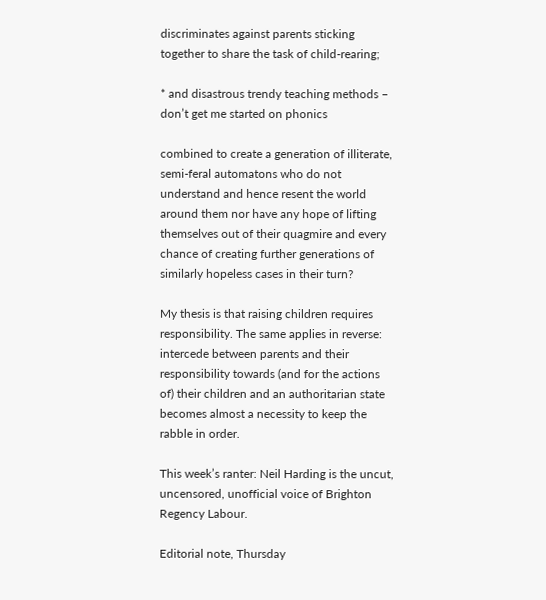discriminates against parents sticking together to share the task of child-rearing;

* and disastrous trendy teaching methods – don’t get me started on phonics

combined to create a generation of illiterate, semi-feral automatons who do not understand and hence resent the world around them nor have any hope of lifting themselves out of their quagmire and every chance of creating further generations of similarly hopeless cases in their turn?

My thesis is that raising children requires responsibility. The same applies in reverse: intercede between parents and their responsibility towards (and for the actions of) their children and an authoritarian state becomes almost a necessity to keep the rabble in order.

This week’s ranter: Neil Harding is the uncut, uncensored, unofficial voice of Brighton Regency Labour.

Editorial note, Thursday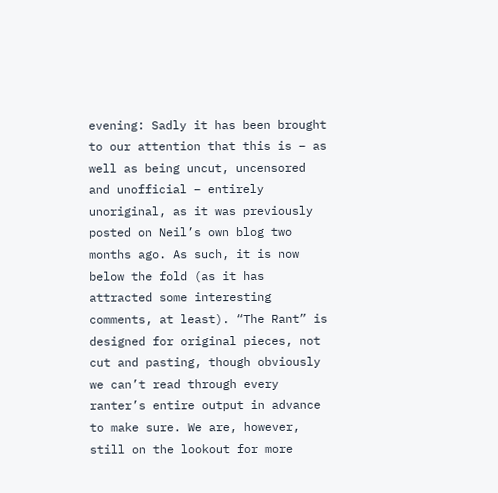evening: Sadly it has been brought to our attention that this is – as well as being uncut, uncensored and unofficial – entirely unoriginal, as it was previously posted on Neil’s own blog two months ago. As such, it is now below the fold (as it has attracted some interesting comments, at least). “The Rant” is designed for original pieces, not cut and pasting, though obviously we can’t read through every ranter’s entire output in advance to make sure. We are, however, still on the lookout for more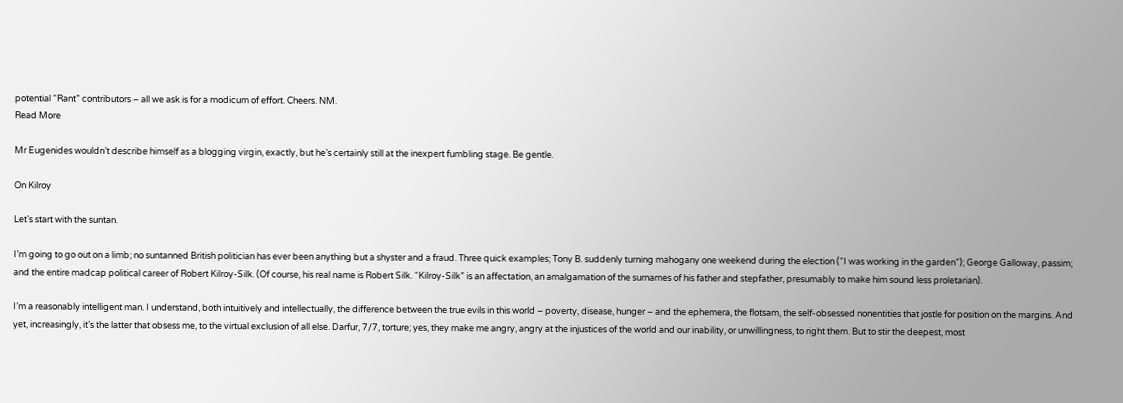potential “Rant” contributors – all we ask is for a modicum of effort. Cheers. NM.
Read More

Mr Eugenides wouldn’t describe himself as a blogging virgin, exactly, but he’s certainly still at the inexpert fumbling stage. Be gentle.

On Kilroy

Let’s start with the suntan.

I’m going to go out on a limb; no suntanned British politician has ever been anything but a shyster and a fraud. Three quick examples; Tony B. suddenly turning mahogany one weekend during the election (“I was working in the garden”); George Galloway, passim; and the entire madcap political career of Robert Kilroy-Silk. (Of course, his real name is Robert Silk. “Kilroy-Silk” is an affectation, an amalgamation of the surnames of his father and stepfather, presumably to make him sound less proletarian).

I’m a reasonably intelligent man. I understand, both intuitively and intellectually, the difference between the true evils in this world – poverty, disease, hunger – and the ephemera, the flotsam, the self-obsessed nonentities that jostle for position on the margins. And yet, increasingly, it’s the latter that obsess me, to the virtual exclusion of all else. Darfur, 7/7, torture; yes, they make me angry, angry at the injustices of the world and our inability, or unwillingness, to right them. But to stir the deepest, most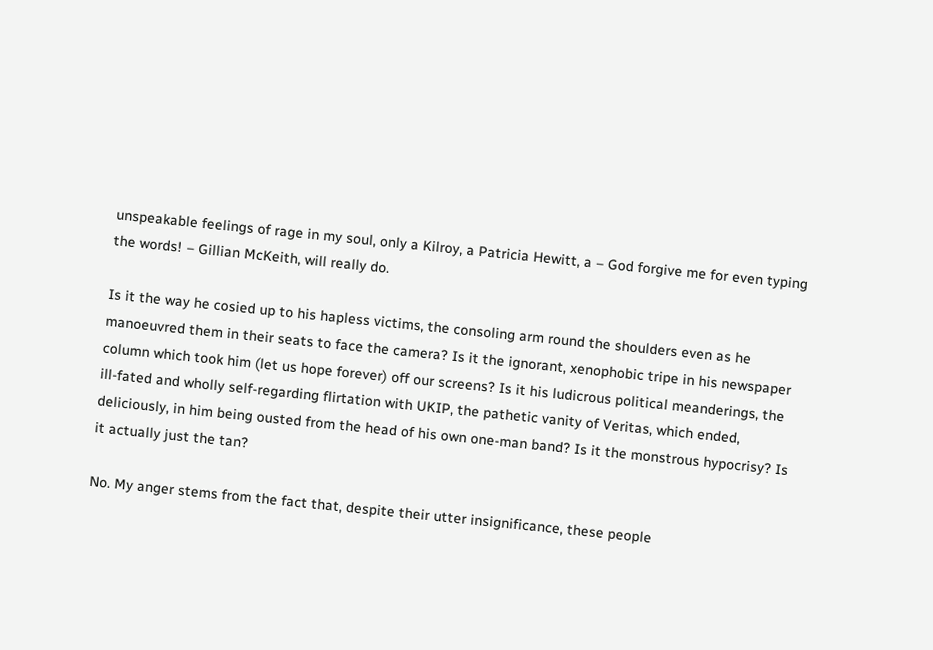unspeakable feelings of rage in my soul, only a Kilroy, a Patricia Hewitt, a – God forgive me for even typing the words! – Gillian McKeith, will really do.

Is it the way he cosied up to his hapless victims, the consoling arm round the shoulders even as he manoeuvred them in their seats to face the camera? Is it the ignorant, xenophobic tripe in his newspaper column which took him (let us hope forever) off our screens? Is it his ludicrous political meanderings, the ill-fated and wholly self-regarding flirtation with UKIP, the pathetic vanity of Veritas, which ended, deliciously, in him being ousted from the head of his own one-man band? Is it the monstrous hypocrisy? Is it actually just the tan?

No. My anger stems from the fact that, despite their utter insignificance, these people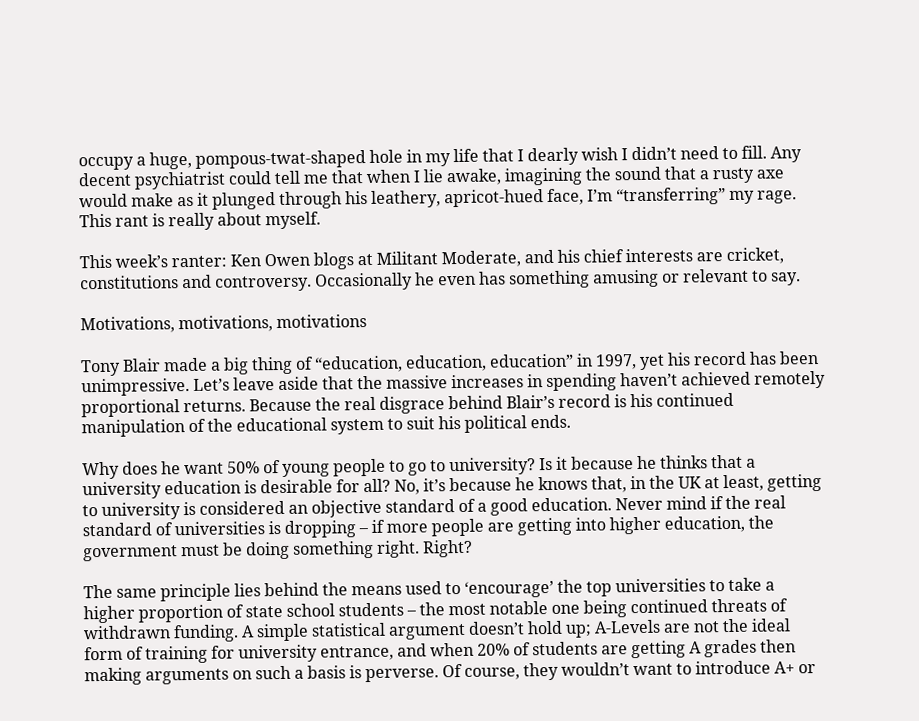occupy a huge, pompous-twat-shaped hole in my life that I dearly wish I didn’t need to fill. Any decent psychiatrist could tell me that when I lie awake, imagining the sound that a rusty axe would make as it plunged through his leathery, apricot-hued face, I’m “transferring” my rage. This rant is really about myself.

This week’s ranter: Ken Owen blogs at Militant Moderate, and his chief interests are cricket, constitutions and controversy. Occasionally he even has something amusing or relevant to say.

Motivations, motivations, motivations

Tony Blair made a big thing of “education, education, education” in 1997, yet his record has been unimpressive. Let’s leave aside that the massive increases in spending haven’t achieved remotely proportional returns. Because the real disgrace behind Blair’s record is his continued manipulation of the educational system to suit his political ends.

Why does he want 50% of young people to go to university? Is it because he thinks that a university education is desirable for all? No, it’s because he knows that, in the UK at least, getting to university is considered an objective standard of a good education. Never mind if the real standard of universities is dropping – if more people are getting into higher education, the government must be doing something right. Right?

The same principle lies behind the means used to ‘encourage’ the top universities to take a higher proportion of state school students – the most notable one being continued threats of withdrawn funding. A simple statistical argument doesn’t hold up; A-Levels are not the ideal form of training for university entrance, and when 20% of students are getting A grades then making arguments on such a basis is perverse. Of course, they wouldn’t want to introduce A+ or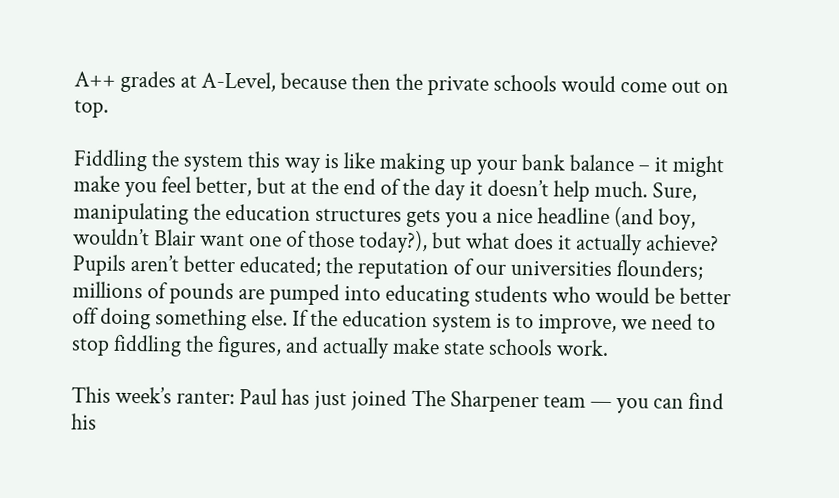A++ grades at A-Level, because then the private schools would come out on top.

Fiddling the system this way is like making up your bank balance – it might make you feel better, but at the end of the day it doesn’t help much. Sure, manipulating the education structures gets you a nice headline (and boy, wouldn’t Blair want one of those today?), but what does it actually achieve? Pupils aren’t better educated; the reputation of our universities flounders; millions of pounds are pumped into educating students who would be better off doing something else. If the education system is to improve, we need to stop fiddling the figures, and actually make state schools work.

This week’s ranter: Paul has just joined The Sharpener team — you can find his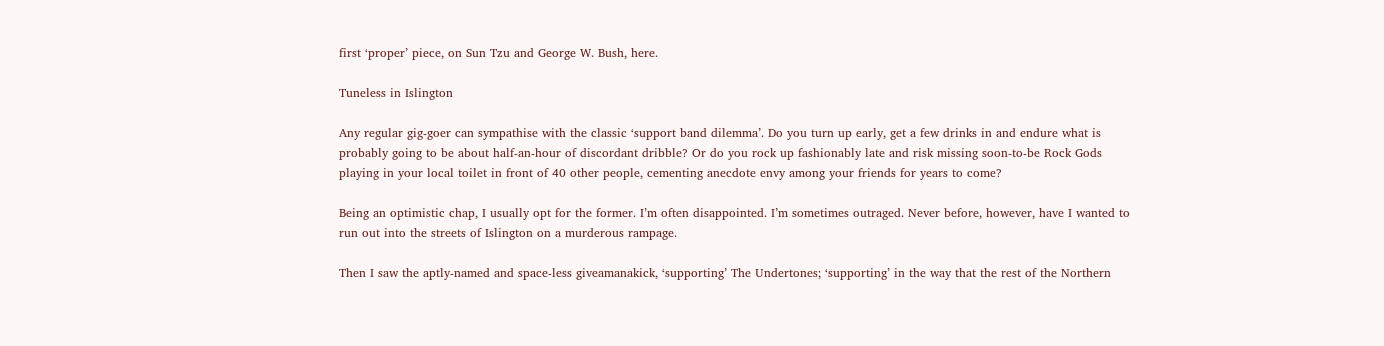first ‘proper’ piece, on Sun Tzu and George W. Bush, here.

Tuneless in Islington

Any regular gig-goer can sympathise with the classic ‘support band dilemma’. Do you turn up early, get a few drinks in and endure what is probably going to be about half-an-hour of discordant dribble? Or do you rock up fashionably late and risk missing soon-to-be Rock Gods playing in your local toilet in front of 40 other people, cementing anecdote envy among your friends for years to come?

Being an optimistic chap, I usually opt for the former. I’m often disappointed. I’m sometimes outraged. Never before, however, have I wanted to run out into the streets of Islington on a murderous rampage.

Then I saw the aptly-named and space-less giveamanakick, ‘supporting’ The Undertones; ‘supporting’ in the way that the rest of the Northern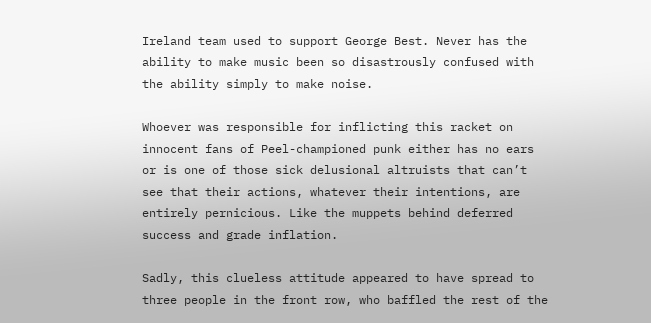Ireland team used to support George Best. Never has the ability to make music been so disastrously confused with the ability simply to make noise.

Whoever was responsible for inflicting this racket on innocent fans of Peel-championed punk either has no ears or is one of those sick delusional altruists that can’t see that their actions, whatever their intentions, are entirely pernicious. Like the muppets behind deferred success and grade inflation.

Sadly, this clueless attitude appeared to have spread to three people in the front row, who baffled the rest of the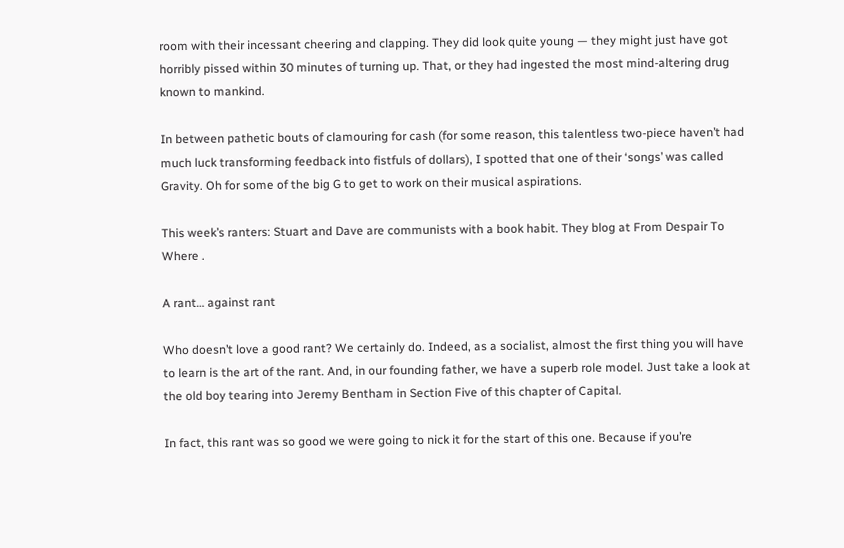room with their incessant cheering and clapping. They did look quite young — they might just have got horribly pissed within 30 minutes of turning up. That, or they had ingested the most mind-altering drug known to mankind.

In between pathetic bouts of clamouring for cash (for some reason, this talentless two-piece haven’t had much luck transforming feedback into fistfuls of dollars), I spotted that one of their ‘songs’ was called Gravity. Oh for some of the big G to get to work on their musical aspirations.

This week’s ranters: Stuart and Dave are communists with a book habit. They blog at From Despair To Where .

A rant… against rant

Who doesn’t love a good rant? We certainly do. Indeed, as a socialist, almost the first thing you will have to learn is the art of the rant. And, in our founding father, we have a superb role model. Just take a look at the old boy tearing into Jeremy Bentham in Section Five of this chapter of Capital.

In fact, this rant was so good we were going to nick it for the start of this one. Because if you’re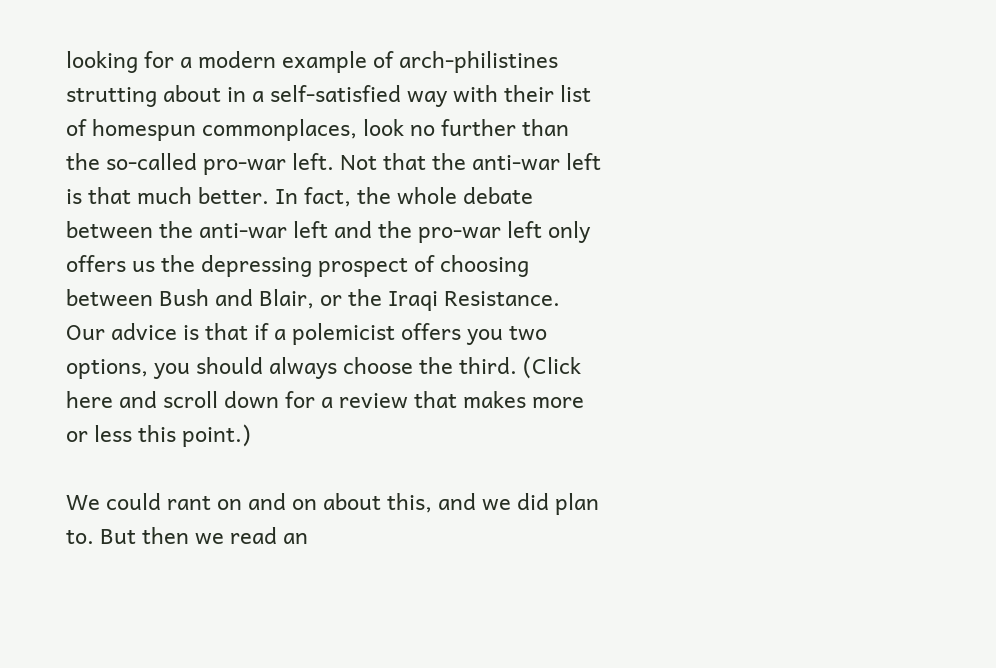looking for a modern example of arch-philistines strutting about in a self-satisfied way with their list of homespun commonplaces, look no further than the so-called pro-war left. Not that the anti-war left is that much better. In fact, the whole debate between the anti-war left and the pro-war left only offers us the depressing prospect of choosing between Bush and Blair, or the Iraqi Resistance. Our advice is that if a polemicist offers you two options, you should always choose the third. (Click here and scroll down for a review that makes more or less this point.)

We could rant on and on about this, and we did plan to. But then we read an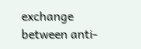exchange between anti-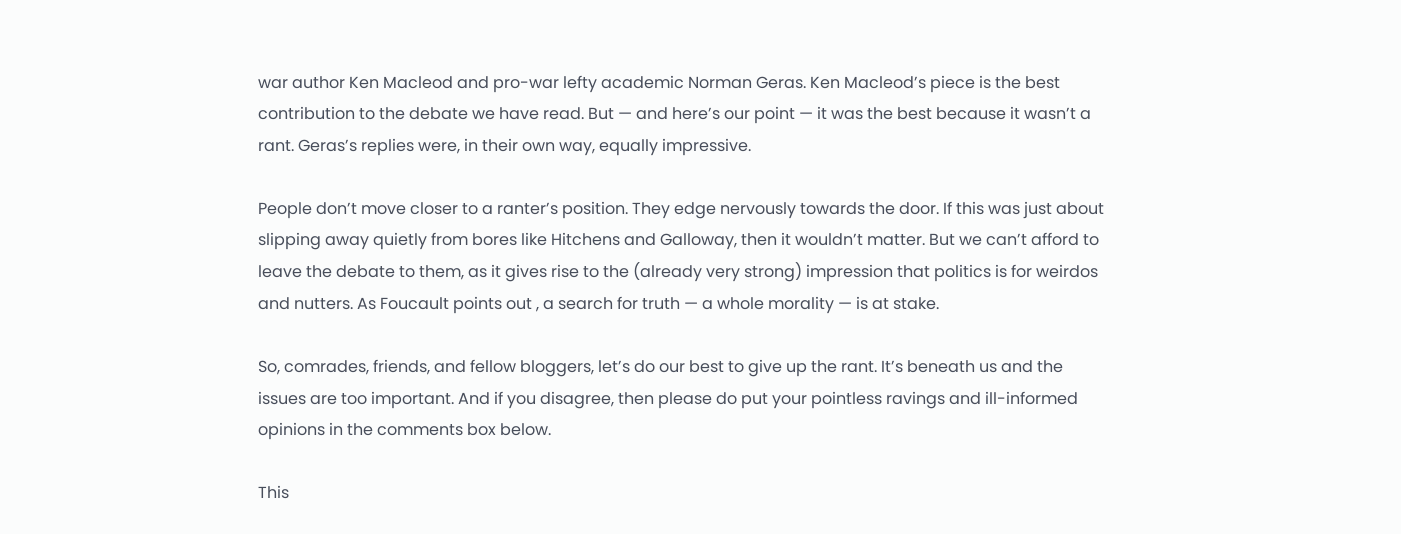war author Ken Macleod and pro-war lefty academic Norman Geras. Ken Macleod’s piece is the best contribution to the debate we have read. But — and here’s our point — it was the best because it wasn’t a rant. Geras’s replies were, in their own way, equally impressive.

People don’t move closer to a ranter’s position. They edge nervously towards the door. If this was just about slipping away quietly from bores like Hitchens and Galloway, then it wouldn’t matter. But we can’t afford to leave the debate to them, as it gives rise to the (already very strong) impression that politics is for weirdos and nutters. As Foucault points out , a search for truth — a whole morality — is at stake.

So, comrades, friends, and fellow bloggers, let’s do our best to give up the rant. It’s beneath us and the issues are too important. And if you disagree, then please do put your pointless ravings and ill-informed opinions in the comments box below.

This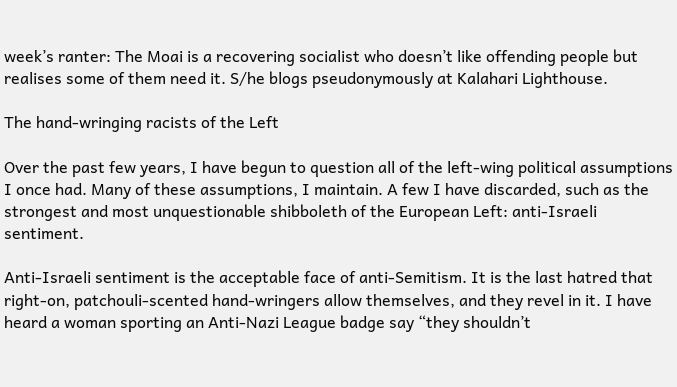week’s ranter: The Moai is a recovering socialist who doesn’t like offending people but realises some of them need it. S/he blogs pseudonymously at Kalahari Lighthouse.

The hand-wringing racists of the Left

Over the past few years, I have begun to question all of the left-wing political assumptions I once had. Many of these assumptions, I maintain. A few I have discarded, such as the strongest and most unquestionable shibboleth of the European Left: anti-Israeli sentiment.

Anti-Israeli sentiment is the acceptable face of anti-Semitism. It is the last hatred that right-on, patchouli-scented hand-wringers allow themselves, and they revel in it. I have heard a woman sporting an Anti-Nazi League badge say “they shouldn’t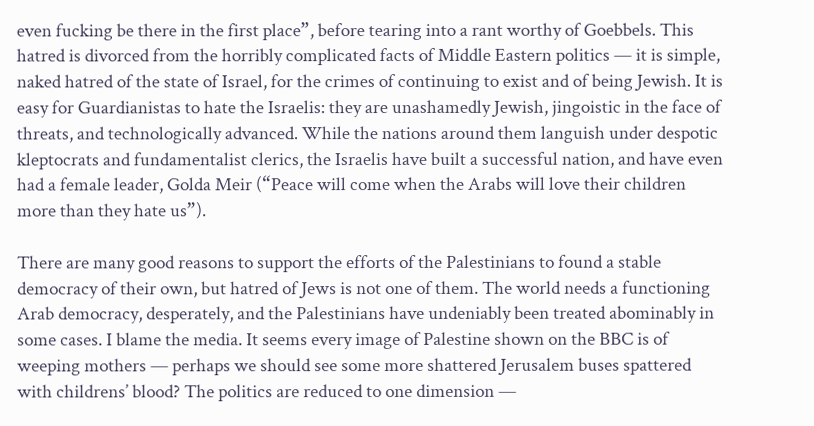even fucking be there in the first place”, before tearing into a rant worthy of Goebbels. This hatred is divorced from the horribly complicated facts of Middle Eastern politics — it is simple, naked hatred of the state of Israel, for the crimes of continuing to exist and of being Jewish. It is easy for Guardianistas to hate the Israelis: they are unashamedly Jewish, jingoistic in the face of threats, and technologically advanced. While the nations around them languish under despotic kleptocrats and fundamentalist clerics, the Israelis have built a successful nation, and have even had a female leader, Golda Meir (“Peace will come when the Arabs will love their children more than they hate us”).

There are many good reasons to support the efforts of the Palestinians to found a stable democracy of their own, but hatred of Jews is not one of them. The world needs a functioning Arab democracy, desperately, and the Palestinians have undeniably been treated abominably in some cases. I blame the media. It seems every image of Palestine shown on the BBC is of weeping mothers — perhaps we should see some more shattered Jerusalem buses spattered with childrens’ blood? The politics are reduced to one dimension —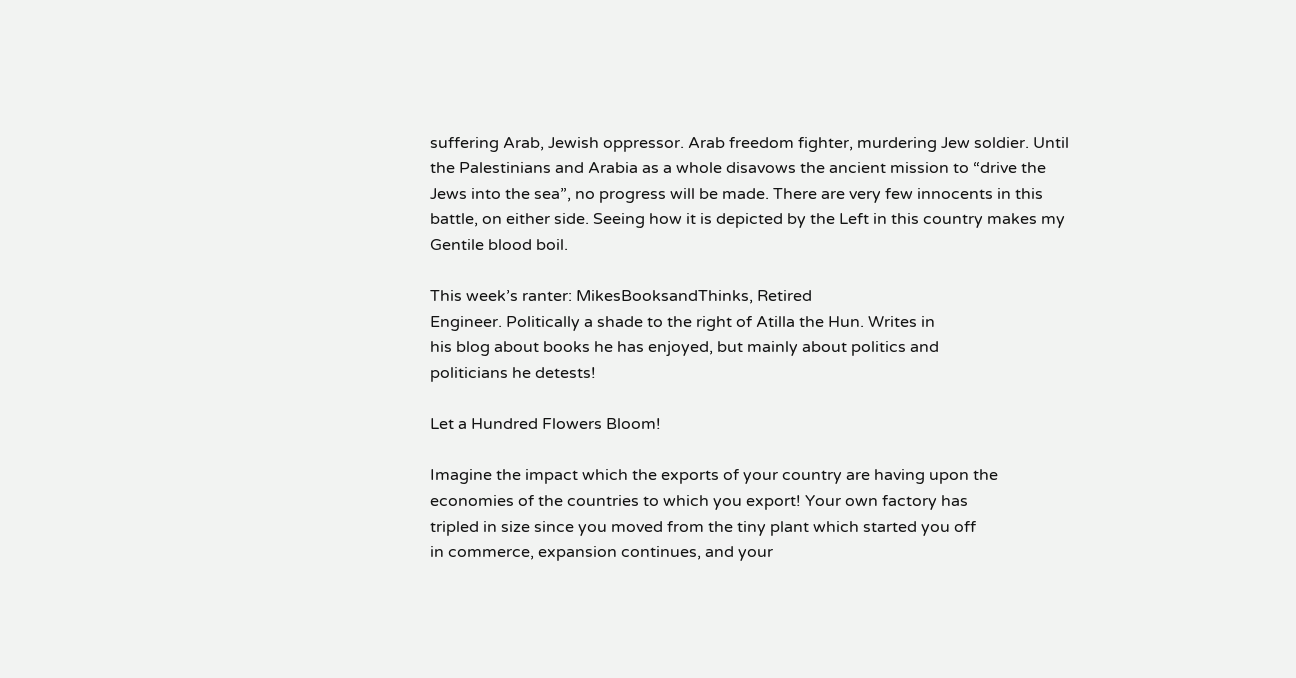suffering Arab, Jewish oppressor. Arab freedom fighter, murdering Jew soldier. Until the Palestinians and Arabia as a whole disavows the ancient mission to “drive the Jews into the sea”, no progress will be made. There are very few innocents in this battle, on either side. Seeing how it is depicted by the Left in this country makes my Gentile blood boil.

This week’s ranter: MikesBooksandThinks, Retired
Engineer. Politically a shade to the right of Atilla the Hun. Writes in
his blog about books he has enjoyed, but mainly about politics and
politicians he detests!

Let a Hundred Flowers Bloom!

Imagine the impact which the exports of your country are having upon the
economies of the countries to which you export! Your own factory has
tripled in size since you moved from the tiny plant which started you off
in commerce, expansion continues, and your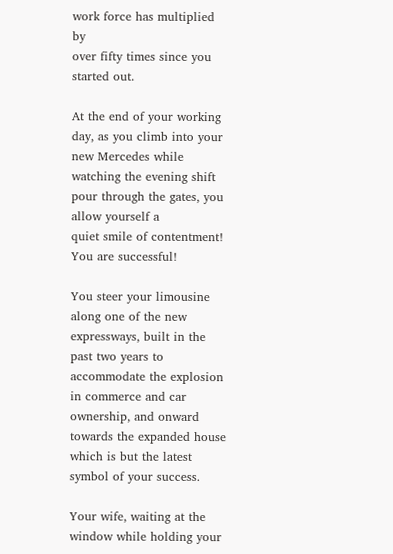work force has multiplied by
over fifty times since you started out.

At the end of your working day, as you climb into your new Mercedes while
watching the evening shift pour through the gates, you allow yourself a
quiet smile of contentment! You are successful!

You steer your limousine along one of the new expressways, built in the
past two years to accommodate the explosion in commerce and car ownership, and onward towards the expanded house which is but the latest symbol of your success.

Your wife, waiting at the window while holding your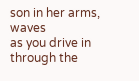son in her arms, waves
as you drive in through the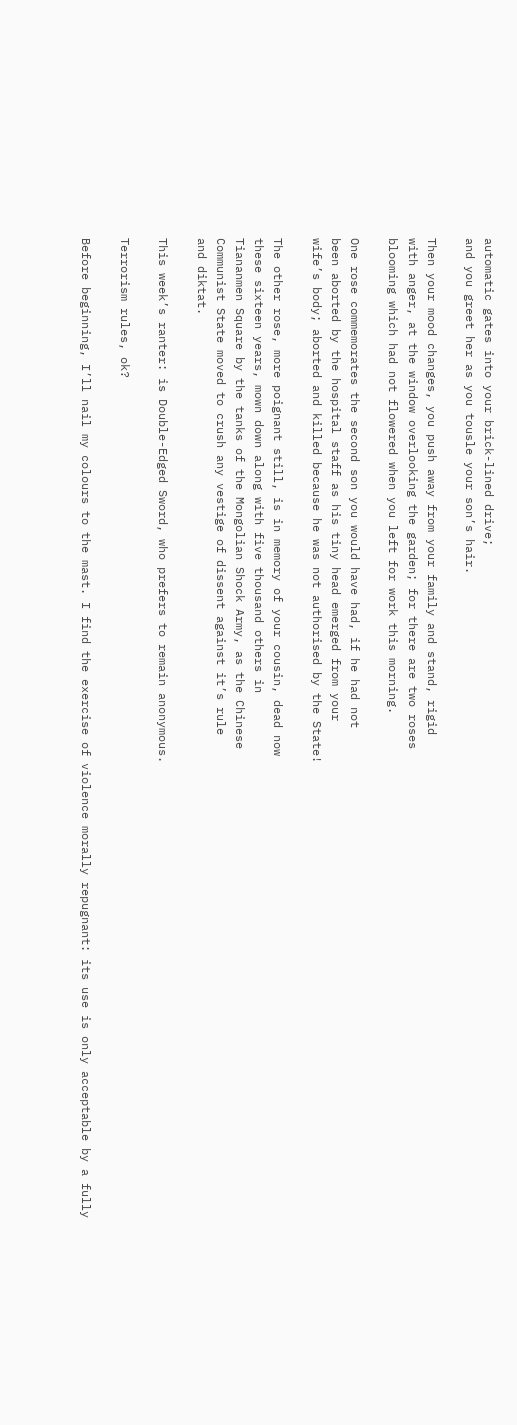automatic gates into your brick-lined drive;
and you greet her as you tousle your son’s hair.

Then your mood changes, you push away from your family and stand, rigid
with anger, at the window overlooking the garden; for there are two roses
blooming which had not flowered when you left for work this morning.

One rose commemorates the second son you would have had, if he had not
been aborted by the hospital staff as his tiny head emerged from your
wife’s body; aborted and killed because he was not authorised by the State!

The other rose, more poignant still, is in memory of your cousin, dead now
these sixteen years, mown down along with five thousand others in
Tiananmen Square by the tanks of the Mongolian Shock Army, as the Chinese
Communist State moved to crush any vestige of dissent against it’s rule
and diktat.

This week’s ranter: is Double-Edged Sword, who prefers to remain anonymous.

Terrorism rules, ok?

Before beginning, I’ll nail my colours to the mast. I find the exercise of violence morally repugnant: its use is only acceptable by a fully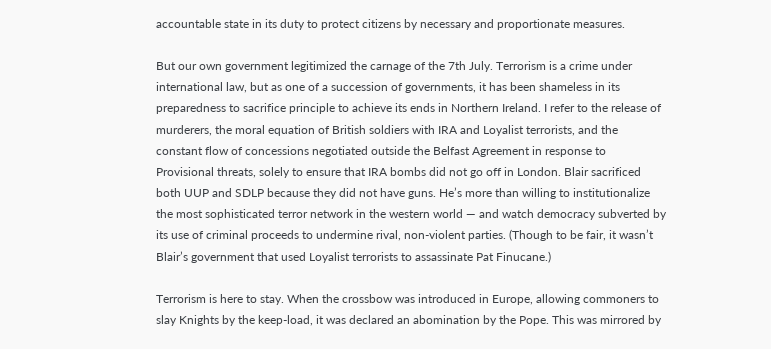accountable state in its duty to protect citizens by necessary and proportionate measures.

But our own government legitimized the carnage of the 7th July. Terrorism is a crime under international law, but as one of a succession of governments, it has been shameless in its preparedness to sacrifice principle to achieve its ends in Northern Ireland. I refer to the release of murderers, the moral equation of British soldiers with IRA and Loyalist terrorists, and the constant flow of concessions negotiated outside the Belfast Agreement in response to Provisional threats, solely to ensure that IRA bombs did not go off in London. Blair sacrificed both UUP and SDLP because they did not have guns. He’s more than willing to institutionalize the most sophisticated terror network in the western world — and watch democracy subverted by its use of criminal proceeds to undermine rival, non-violent parties. (Though to be fair, it wasn’t Blair’s government that used Loyalist terrorists to assassinate Pat Finucane.)

Terrorism is here to stay. When the crossbow was introduced in Europe, allowing commoners to slay Knights by the keep-load, it was declared an abomination by the Pope. This was mirrored by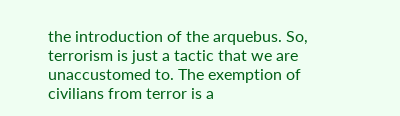the introduction of the arquebus. So, terrorism is just a tactic that we are unaccustomed to. The exemption of civilians from terror is a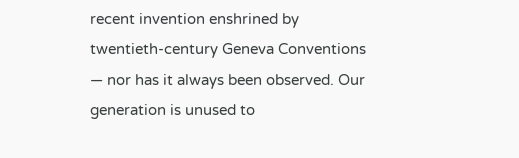recent invention enshrined by twentieth-century Geneva Conventions — nor has it always been observed. Our generation is unused to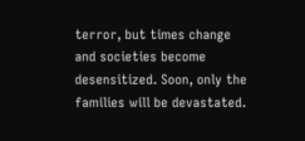terror, but times change and societies become desensitized. Soon, only the families will be devastated.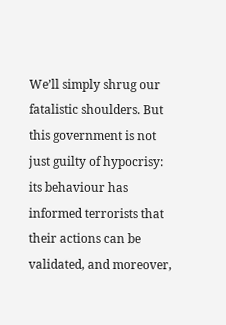We’ll simply shrug our fatalistic shoulders. But this government is not just guilty of hypocrisy: its behaviour has informed terrorists that their actions can be validated, and moreover,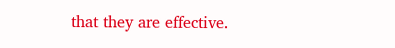that they are effective.